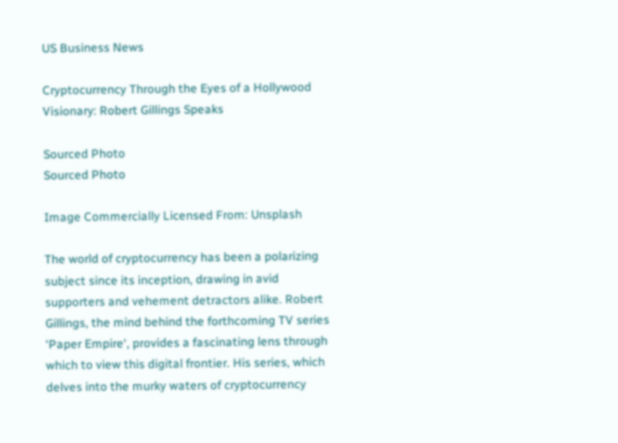US Business News

Cryptocurrency Through the Eyes of a Hollywood Visionary: Robert Gillings Speaks

Sourced Photo
Sourced Photo

Image Commercially Licensed From: Unsplash

The world of cryptocurrency has been a polarizing subject since its inception, drawing in avid supporters and vehement detractors alike. Robert Gillings, the mind behind the forthcoming TV series ‘Paper Empire‘, provides a fascinating lens through which to view this digital frontier. His series, which delves into the murky waters of cryptocurrency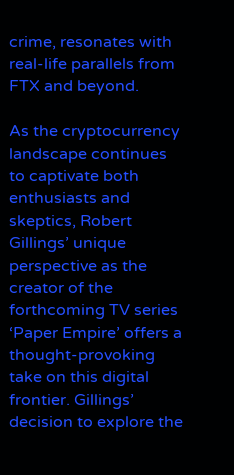crime, resonates with real-life parallels from FTX and beyond.

As the cryptocurrency landscape continues to captivate both enthusiasts and skeptics, Robert Gillings’ unique perspective as the creator of the forthcoming TV series ‘Paper Empire’ offers a thought-provoking take on this digital frontier. Gillings’ decision to explore the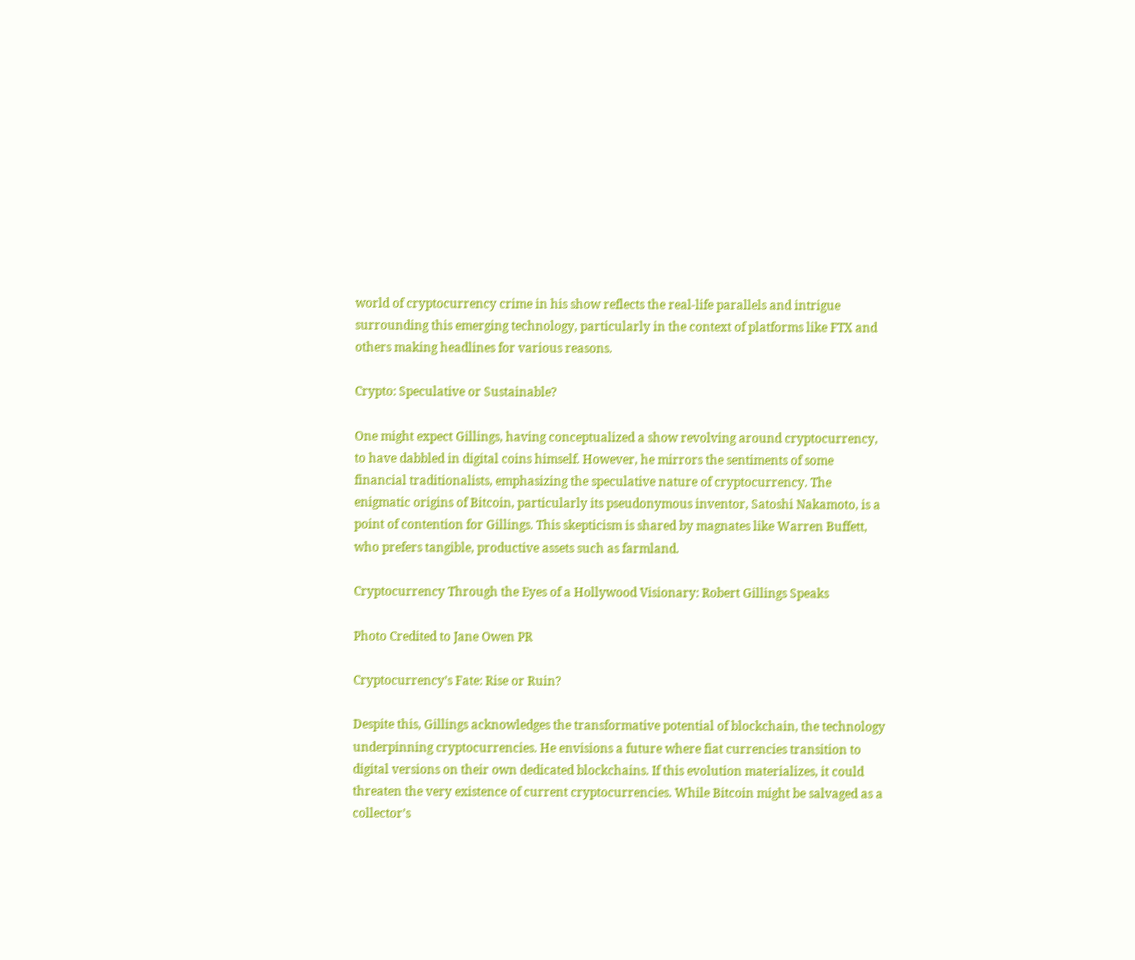world of cryptocurrency crime in his show reflects the real-life parallels and intrigue surrounding this emerging technology, particularly in the context of platforms like FTX and others making headlines for various reasons.

Crypto: Speculative or Sustainable?

One might expect Gillings, having conceptualized a show revolving around cryptocurrency, to have dabbled in digital coins himself. However, he mirrors the sentiments of some financial traditionalists, emphasizing the speculative nature of cryptocurrency. The enigmatic origins of Bitcoin, particularly its pseudonymous inventor, Satoshi Nakamoto, is a point of contention for Gillings. This skepticism is shared by magnates like Warren Buffett, who prefers tangible, productive assets such as farmland.

Cryptocurrency Through the Eyes of a Hollywood Visionary: Robert Gillings Speaks

Photo Credited to Jane Owen PR

Cryptocurrency’s Fate: Rise or Ruin?

Despite this, Gillings acknowledges the transformative potential of blockchain, the technology underpinning cryptocurrencies. He envisions a future where fiat currencies transition to digital versions on their own dedicated blockchains. If this evolution materializes, it could threaten the very existence of current cryptocurrencies. While Bitcoin might be salvaged as a collector’s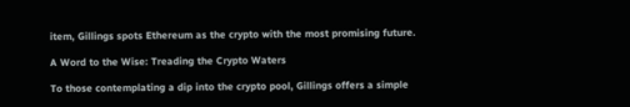item, Gillings spots Ethereum as the crypto with the most promising future.

A Word to the Wise: Treading the Crypto Waters

To those contemplating a dip into the crypto pool, Gillings offers a simple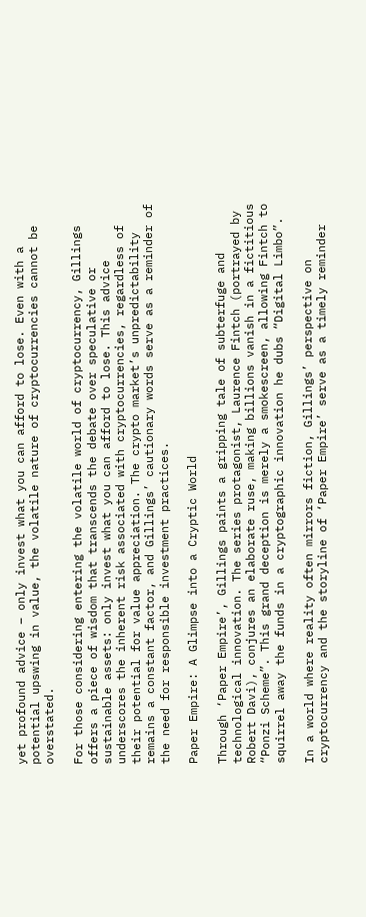yet profound advice – only invest what you can afford to lose. Even with a potential upswing in value, the volatile nature of cryptocurrencies cannot be overstated.

For those considering entering the volatile world of cryptocurrency, Gillings offers a piece of wisdom that transcends the debate over speculative or sustainable assets: only invest what you can afford to lose. This advice underscores the inherent risk associated with cryptocurrencies, regardless of their potential for value appreciation. The crypto market’s unpredictability remains a constant factor, and Gillings’ cautionary words serve as a reminder of the need for responsible investment practices.

Paper Empire: A Glimpse into a Cryptic World

Through ‘Paper Empire’, Gillings paints a gripping tale of subterfuge and technological innovation. The series protagonist, Laurence Fintch (portrayed by Robert Davi), conjures an elaborate ruse, making billions vanish in a fictitious “Ponzi Scheme”. This grand deception is merely a smokescreen, allowing Fintch to squirrel away the funds in a cryptographic innovation he dubs “Digital Limbo”.

In a world where reality often mirrors fiction, Gillings’ perspective on cryptocurrency and the storyline of ‘Paper Empire’ serve as a timely reminder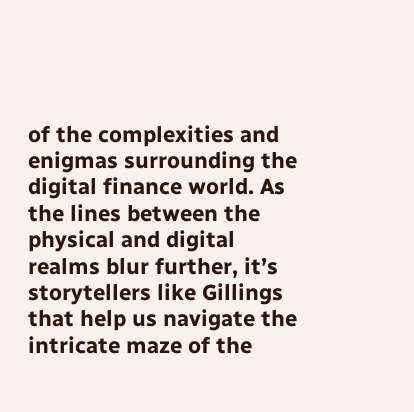of the complexities and enigmas surrounding the digital finance world. As the lines between the physical and digital realms blur further, it’s storytellers like Gillings that help us navigate the intricate maze of the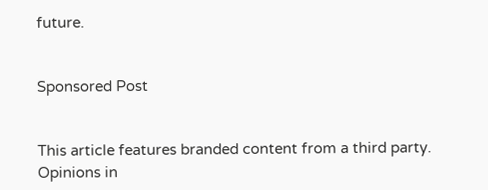future.


Sponsored Post


This article features branded content from a third party. Opinions in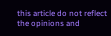this article do not reflect the opinions and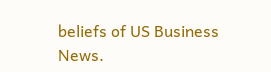beliefs of US Business News.